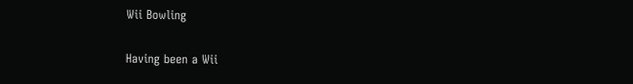Wii Bowling

Having been a Wii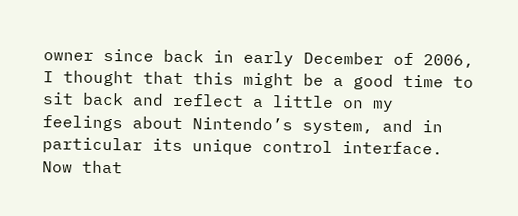owner since back in early December of 2006, I thought that this might be a good time to sit back and reflect a little on my feelings about Nintendo’s system, and in particular its unique control interface. Now that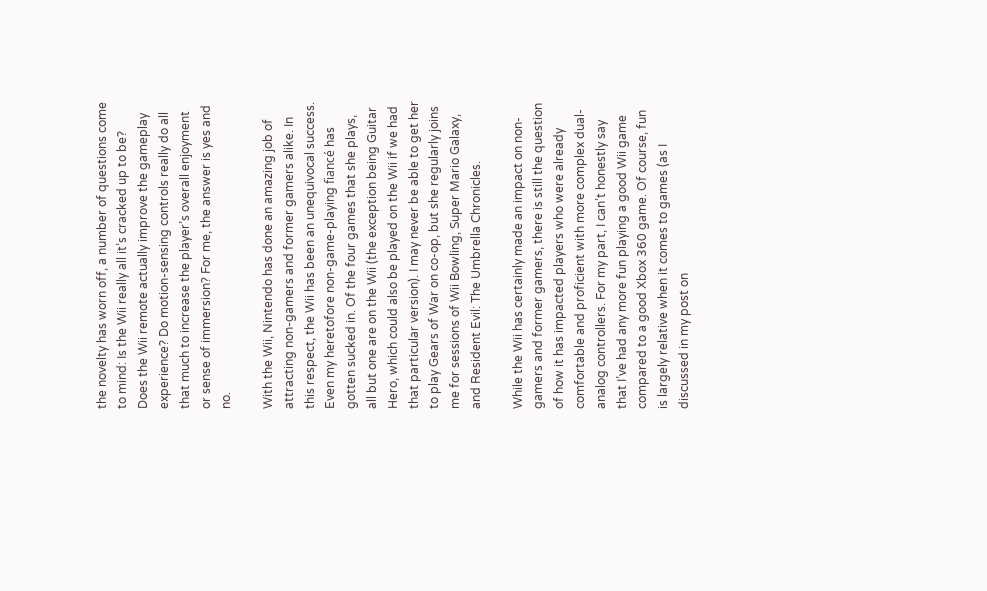the novelty has worn off, a number of questions come to mind: Is the Wii really all it’s cracked up to be? Does the Wii remote actually improve the gameplay experience? Do motion-sensing controls really do all that much to increase the player’s overall enjoyment or sense of immersion? For me, the answer is yes and no.

With the Wii, Nintendo has done an amazing job of attracting non-gamers and former gamers alike. In this respect, the Wii has been an unequivocal success. Even my heretofore non-game-playing fiancé has gotten sucked in. Of the four games that she plays, all but one are on the Wii (the exception being Guitar Hero, which could also be played on the Wii if we had that particular version). I may never be able to get her to play Gears of War on co-op, but she regularly joins me for sessions of Wii Bowling, Super Mario Galaxy, and Resident Evil: The Umbrella Chronicles.

While the Wii has certainly made an impact on non-gamers and former gamers, there is still the question of how it has impacted players who were already comfortable and proficient with more complex dual-analog controllers. For my part, I can’t honestly say that I’ve had any more fun playing a good Wii game compared to a good Xbox 360 game. Of course, fun is largely relative when it comes to games (as I discussed in my post on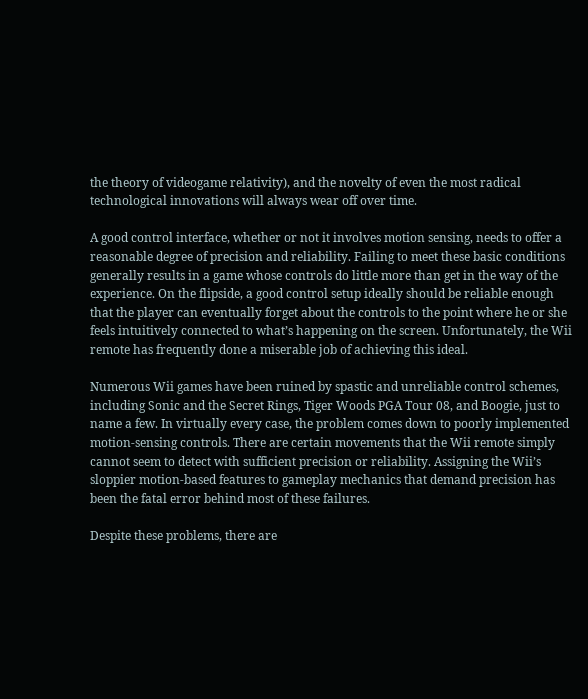the theory of videogame relativity), and the novelty of even the most radical technological innovations will always wear off over time.

A good control interface, whether or not it involves motion sensing, needs to offer a reasonable degree of precision and reliability. Failing to meet these basic conditions generally results in a game whose controls do little more than get in the way of the experience. On the flipside, a good control setup ideally should be reliable enough that the player can eventually forget about the controls to the point where he or she feels intuitively connected to what’s happening on the screen. Unfortunately, the Wii remote has frequently done a miserable job of achieving this ideal.

Numerous Wii games have been ruined by spastic and unreliable control schemes, including Sonic and the Secret Rings, Tiger Woods PGA Tour 08, and Boogie, just to name a few. In virtually every case, the problem comes down to poorly implemented motion-sensing controls. There are certain movements that the Wii remote simply cannot seem to detect with sufficient precision or reliability. Assigning the Wii’s sloppier motion-based features to gameplay mechanics that demand precision has been the fatal error behind most of these failures.

Despite these problems, there are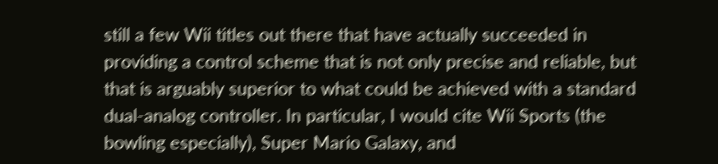still a few Wii titles out there that have actually succeeded in providing a control scheme that is not only precise and reliable, but that is arguably superior to what could be achieved with a standard dual-analog controller. In particular, I would cite Wii Sports (the bowling especially), Super Mario Galaxy, and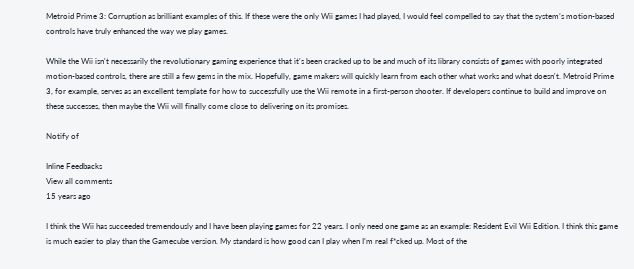Metroid Prime 3: Corruption as brilliant examples of this. If these were the only Wii games I had played, I would feel compelled to say that the system’s motion-based controls have truly enhanced the way we play games.

While the Wii isn't necessarily the revolutionary gaming experience that it's been cracked up to be and much of its library consists of games with poorly integrated motion-based controls, there are still a few gems in the mix. Hopefully, game makers will quickly learn from each other what works and what doesn't. Metroid Prime 3, for example, serves as an excellent template for how to successfully use the Wii remote in a first-person shooter. If developers continue to build and improve on these successes, then maybe the Wii will finally come close to delivering on its promises.

Notify of

Inline Feedbacks
View all comments
15 years ago

I think the Wii has succeeded tremendously and I have been playing games for 22 years. I only need one game as an example: Resident Evil Wii Edition. I think this game is much easier to play than the Gamecube version. My standard is how good can I play when I’m real f*cked up. Most of the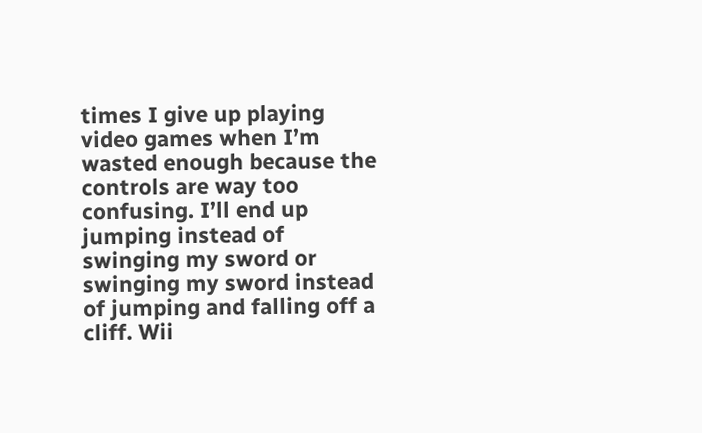times I give up playing video games when I’m wasted enough because the controls are way too confusing. I’ll end up jumping instead of swinging my sword or swinging my sword instead of jumping and falling off a cliff. Wii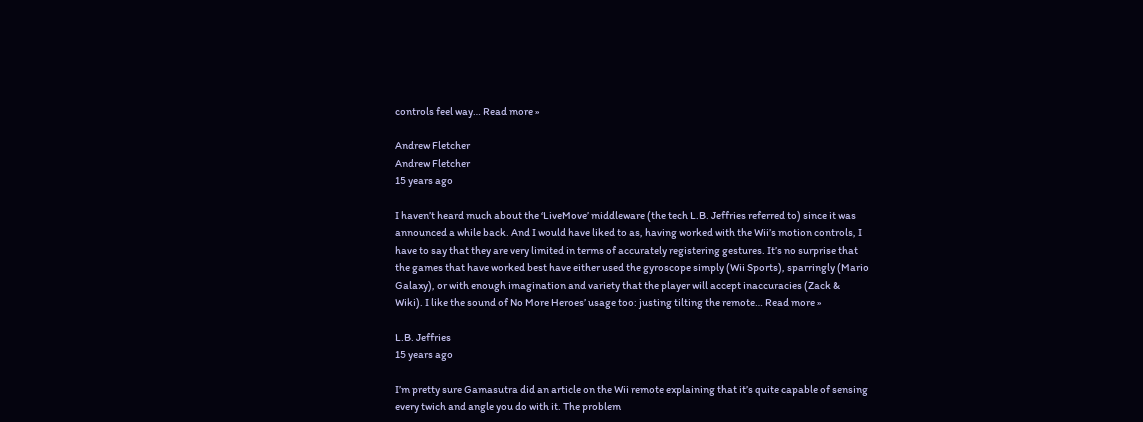controls feel way… Read more »

Andrew Fletcher
Andrew Fletcher
15 years ago

I haven’t heard much about the ‘LiveMove’ middleware (the tech L.B. Jeffries referred to) since it was announced a while back. And I would have liked to as, having worked with the Wii’s motion controls, I have to say that they are very limited in terms of accurately registering gestures. It’s no surprise that the games that have worked best have either used the gyroscope simply (Wii Sports), sparringly (Mario Galaxy), or with enough imagination and variety that the player will accept inaccuracies (Zack & Wiki). I like the sound of No More Heroes’ usage too: justing tilting the remote… Read more »

L.B. Jeffries
15 years ago

I’m pretty sure Gamasutra did an article on the Wii remote explaining that it’s quite capable of sensing every twich and angle you do with it. The problem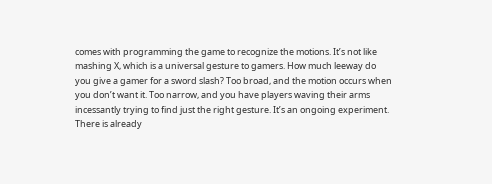comes with programming the game to recognize the motions. It’s not like mashing X, which is a universal gesture to gamers. How much leeway do you give a gamer for a sword slash? Too broad, and the motion occurs when you don’t want it. Too narrow, and you have players waving their arms incessantly trying to find just the right gesture. It’s an ongoing experiment. There is already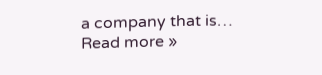a company that is… Read more »